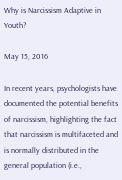Why is Narcissism Adaptive in Youth?

May 15, 2016

In recent years, psychologists have documented the potential benefits of narcissism, highlighting the fact that narcissism is multifaceted and is normally distributed in the general population (i.e.,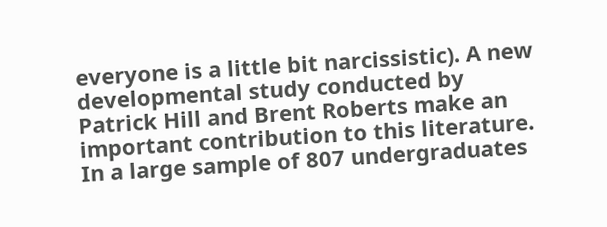everyone is a little bit narcissistic). A new developmental study conducted by Patrick Hill and Brent Roberts make an important contribution to this literature. In a large sample of 807 undergraduates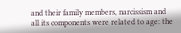and their family members, narcissism and all its components were related to age: the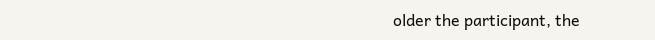older the participant, the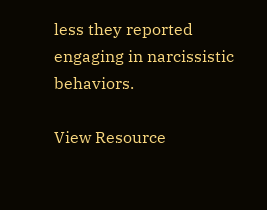less they reported engaging in narcissistic behaviors.

View Resource